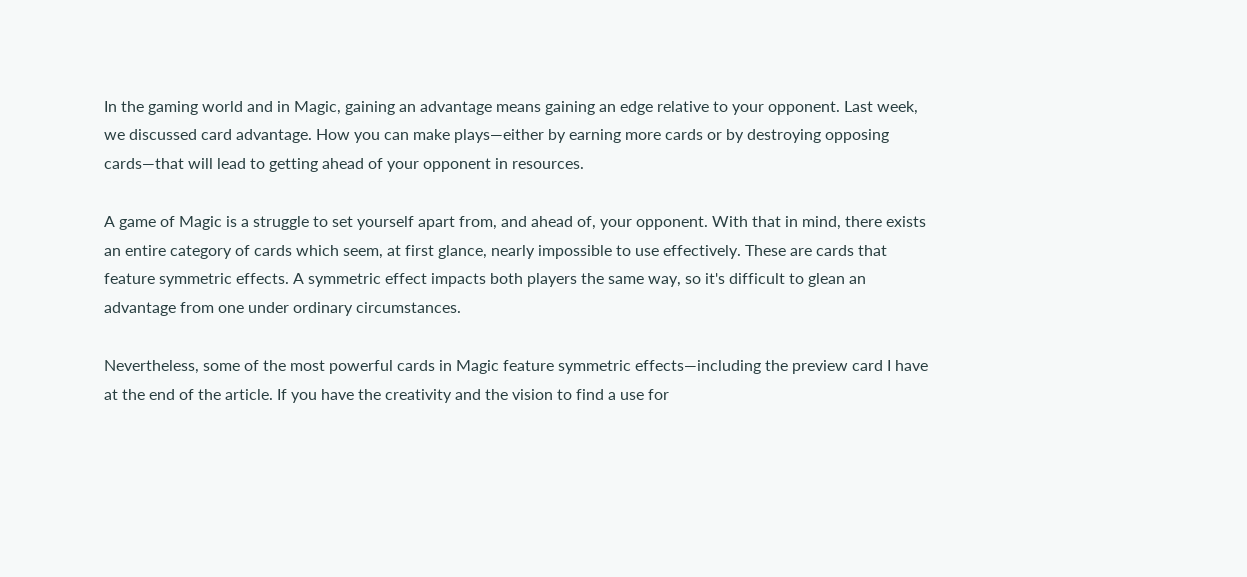In the gaming world and in Magic, gaining an advantage means gaining an edge relative to your opponent. Last week, we discussed card advantage. How you can make plays—either by earning more cards or by destroying opposing cards—that will lead to getting ahead of your opponent in resources.

A game of Magic is a struggle to set yourself apart from, and ahead of, your opponent. With that in mind, there exists an entire category of cards which seem, at first glance, nearly impossible to use effectively. These are cards that feature symmetric effects. A symmetric effect impacts both players the same way, so it's difficult to glean an advantage from one under ordinary circumstances.

Nevertheless, some of the most powerful cards in Magic feature symmetric effects—including the preview card I have at the end of the article. If you have the creativity and the vision to find a use for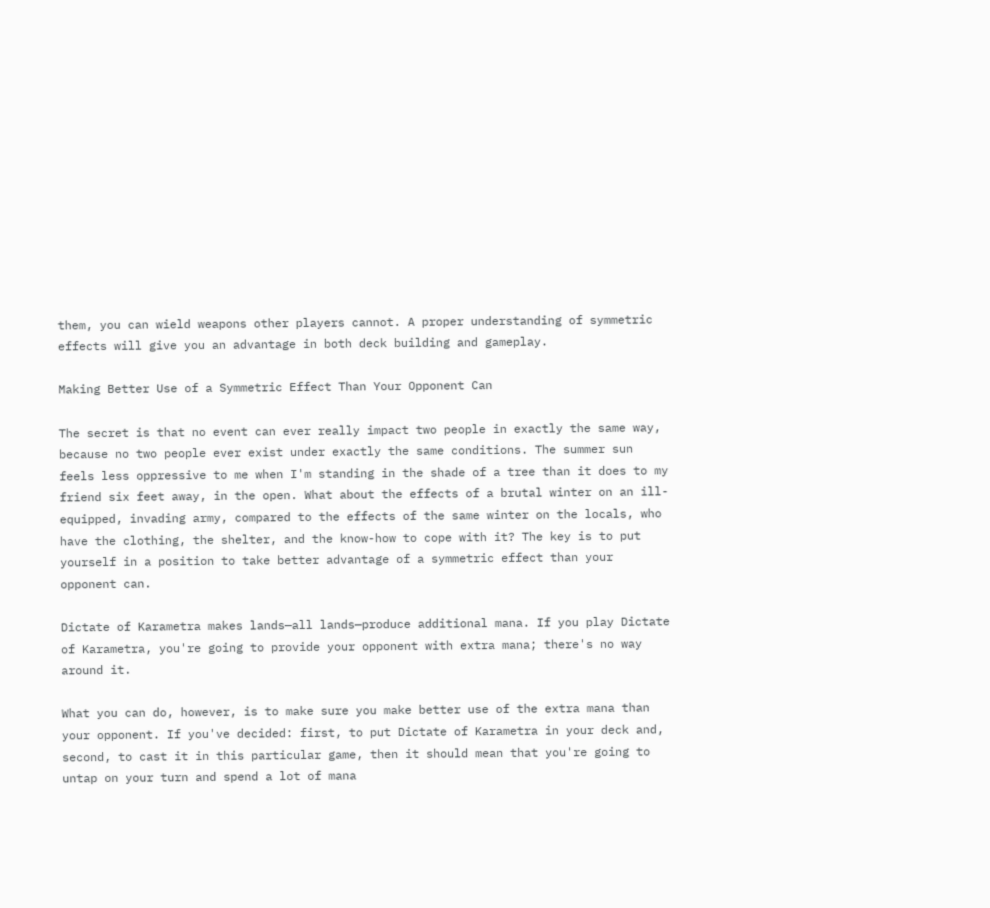them, you can wield weapons other players cannot. A proper understanding of symmetric effects will give you an advantage in both deck building and gameplay.

Making Better Use of a Symmetric Effect Than Your Opponent Can

The secret is that no event can ever really impact two people in exactly the same way, because no two people ever exist under exactly the same conditions. The summer sun feels less oppressive to me when I'm standing in the shade of a tree than it does to my friend six feet away, in the open. What about the effects of a brutal winter on an ill-equipped, invading army, compared to the effects of the same winter on the locals, who have the clothing, the shelter, and the know-how to cope with it? The key is to put yourself in a position to take better advantage of a symmetric effect than your opponent can.

Dictate of Karametra makes lands—all lands—produce additional mana. If you play Dictate of Karametra, you're going to provide your opponent with extra mana; there's no way around it.

What you can do, however, is to make sure you make better use of the extra mana than your opponent. If you've decided: first, to put Dictate of Karametra in your deck and, second, to cast it in this particular game, then it should mean that you're going to untap on your turn and spend a lot of mana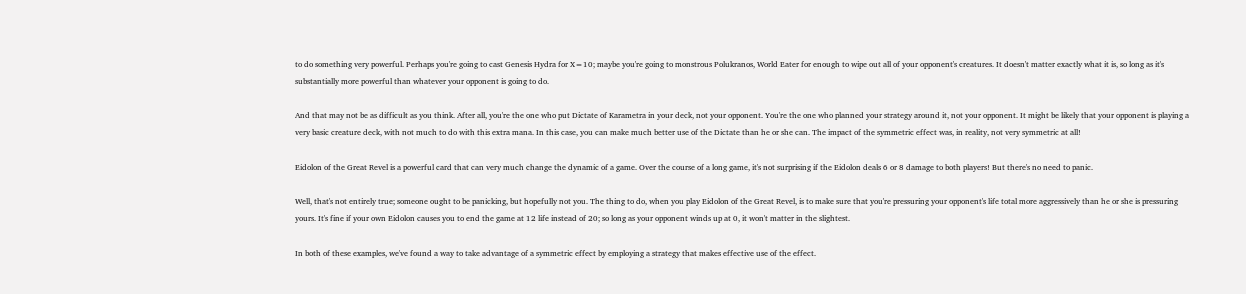to do something very powerful. Perhaps you're going to cast Genesis Hydra for X=10; maybe you're going to monstrous Polukranos, World Eater for enough to wipe out all of your opponent's creatures. It doesn't matter exactly what it is, so long as it's substantially more powerful than whatever your opponent is going to do.

And that may not be as difficult as you think. After all, you're the one who put Dictate of Karametra in your deck, not your opponent. You're the one who planned your strategy around it, not your opponent. It might be likely that your opponent is playing a very basic creature deck, with not much to do with this extra mana. In this case, you can make much better use of the Dictate than he or she can. The impact of the symmetric effect was, in reality, not very symmetric at all!

Eidolon of the Great Revel is a powerful card that can very much change the dynamic of a game. Over the course of a long game, it's not surprising if the Eidolon deals 6 or 8 damage to both players! But there's no need to panic.

Well, that's not entirely true; someone ought to be panicking, but hopefully not you. The thing to do, when you play Eidolon of the Great Revel, is to make sure that you're pressuring your opponent's life total more aggressively than he or she is pressuring yours. It's fine if your own Eidolon causes you to end the game at 12 life instead of 20; so long as your opponent winds up at 0, it won't matter in the slightest.

In both of these examples, we've found a way to take advantage of a symmetric effect by employing a strategy that makes effective use of the effect.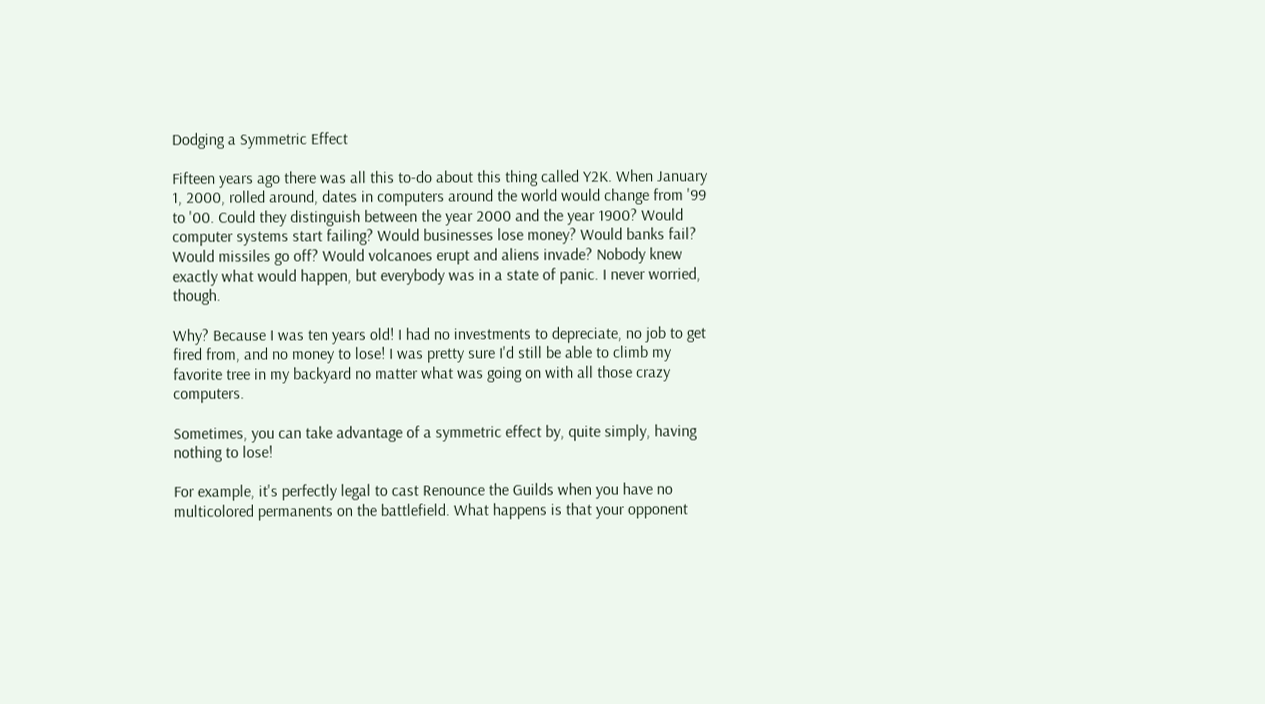Dodging a Symmetric Effect

Fifteen years ago there was all this to-do about this thing called Y2K. When January 1, 2000, rolled around, dates in computers around the world would change from '99 to '00. Could they distinguish between the year 2000 and the year 1900? Would computer systems start failing? Would businesses lose money? Would banks fail? Would missiles go off? Would volcanoes erupt and aliens invade? Nobody knew exactly what would happen, but everybody was in a state of panic. I never worried, though.

Why? Because I was ten years old! I had no investments to depreciate, no job to get fired from, and no money to lose! I was pretty sure I'd still be able to climb my favorite tree in my backyard no matter what was going on with all those crazy computers.

Sometimes, you can take advantage of a symmetric effect by, quite simply, having nothing to lose!

For example, it's perfectly legal to cast Renounce the Guilds when you have no multicolored permanents on the battlefield. What happens is that your opponent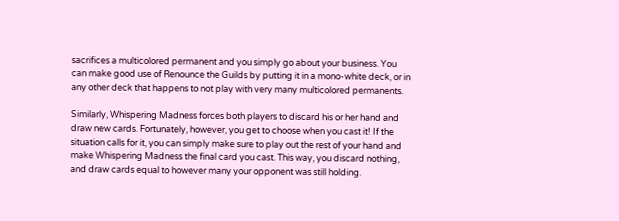sacrifices a multicolored permanent and you simply go about your business. You can make good use of Renounce the Guilds by putting it in a mono-white deck, or in any other deck that happens to not play with very many multicolored permanents.

Similarly, Whispering Madness forces both players to discard his or her hand and draw new cards. Fortunately, however, you get to choose when you cast it! If the situation calls for it, you can simply make sure to play out the rest of your hand and make Whispering Madness the final card you cast. This way, you discard nothing, and draw cards equal to however many your opponent was still holding.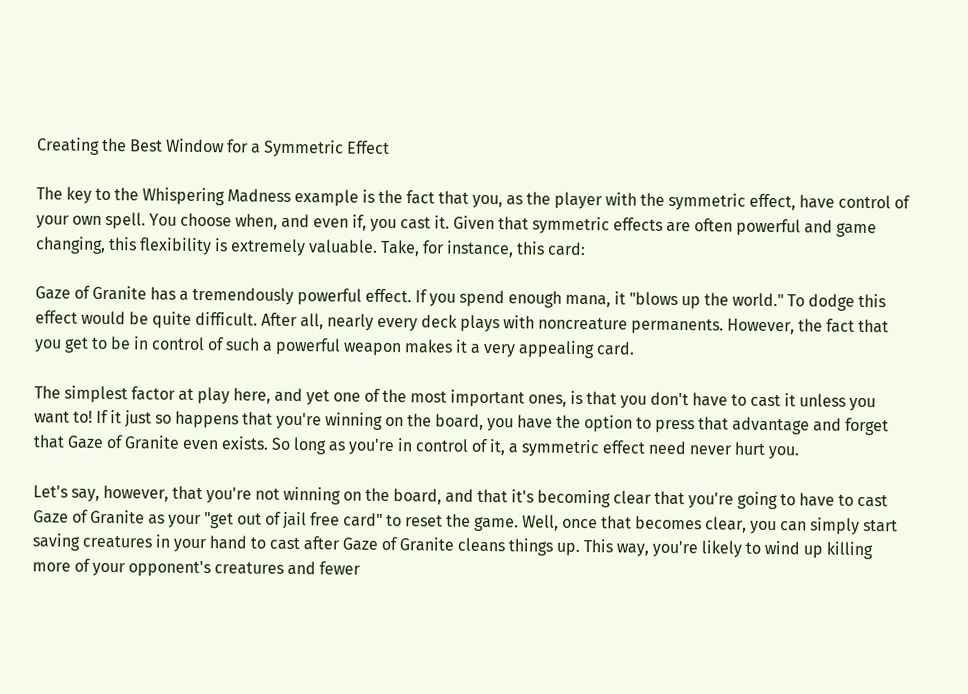Creating the Best Window for a Symmetric Effect

The key to the Whispering Madness example is the fact that you, as the player with the symmetric effect, have control of your own spell. You choose when, and even if, you cast it. Given that symmetric effects are often powerful and game changing, this flexibility is extremely valuable. Take, for instance, this card:

Gaze of Granite has a tremendously powerful effect. If you spend enough mana, it "blows up the world." To dodge this effect would be quite difficult. After all, nearly every deck plays with noncreature permanents. However, the fact that you get to be in control of such a powerful weapon makes it a very appealing card.

The simplest factor at play here, and yet one of the most important ones, is that you don't have to cast it unless you want to! If it just so happens that you're winning on the board, you have the option to press that advantage and forget that Gaze of Granite even exists. So long as you're in control of it, a symmetric effect need never hurt you.

Let's say, however, that you're not winning on the board, and that it's becoming clear that you're going to have to cast Gaze of Granite as your "get out of jail free card" to reset the game. Well, once that becomes clear, you can simply start saving creatures in your hand to cast after Gaze of Granite cleans things up. This way, you're likely to wind up killing more of your opponent's creatures and fewer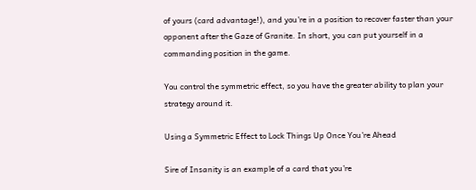of yours (card advantage!), and you're in a position to recover faster than your opponent after the Gaze of Granite. In short, you can put yourself in a commanding position in the game.

You control the symmetric effect, so you have the greater ability to plan your strategy around it.

Using a Symmetric Effect to Lock Things Up Once You're Ahead

Sire of Insanity is an example of a card that you're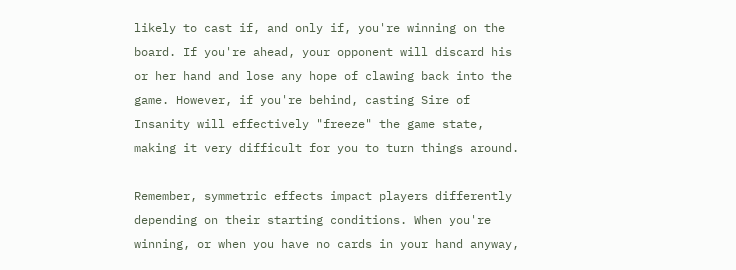likely to cast if, and only if, you're winning on the board. If you're ahead, your opponent will discard his or her hand and lose any hope of clawing back into the game. However, if you're behind, casting Sire of Insanity will effectively "freeze" the game state, making it very difficult for you to turn things around.

Remember, symmetric effects impact players differently depending on their starting conditions. When you're winning, or when you have no cards in your hand anyway,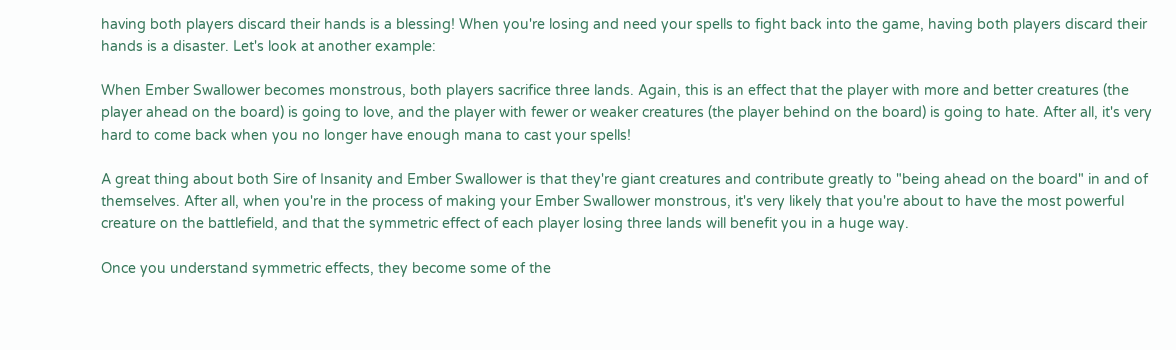having both players discard their hands is a blessing! When you're losing and need your spells to fight back into the game, having both players discard their hands is a disaster. Let's look at another example:

When Ember Swallower becomes monstrous, both players sacrifice three lands. Again, this is an effect that the player with more and better creatures (the player ahead on the board) is going to love, and the player with fewer or weaker creatures (the player behind on the board) is going to hate. After all, it's very hard to come back when you no longer have enough mana to cast your spells!

A great thing about both Sire of Insanity and Ember Swallower is that they're giant creatures and contribute greatly to "being ahead on the board" in and of themselves. After all, when you're in the process of making your Ember Swallower monstrous, it's very likely that you're about to have the most powerful creature on the battlefield, and that the symmetric effect of each player losing three lands will benefit you in a huge way.

Once you understand symmetric effects, they become some of the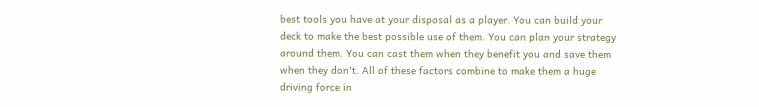best tools you have at your disposal as a player. You can build your deck to make the best possible use of them. You can plan your strategy around them. You can cast them when they benefit you and save them when they don't. All of these factors combine to make them a huge driving force in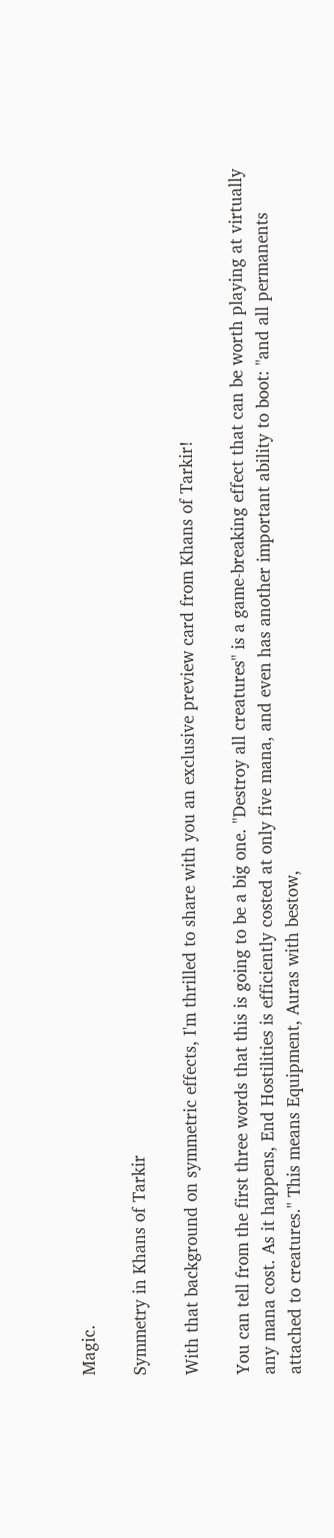Magic.

Symmetry in Khans of Tarkir

With that background on symmetric effects, I'm thrilled to share with you an exclusive preview card from Khans of Tarkir!

You can tell from the first three words that this is going to be a big one. "Destroy all creatures" is a game-breaking effect that can be worth playing at virtually any mana cost. As it happens, End Hostilities is efficiently costed at only five mana, and even has another important ability to boot: "and all permanents attached to creatures." This means Equipment, Auras with bestow,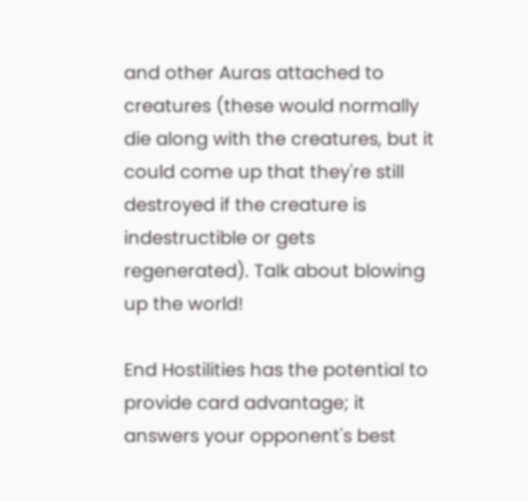and other Auras attached to creatures (these would normally die along with the creatures, but it could come up that they're still destroyed if the creature is indestructible or gets regenerated). Talk about blowing up the world!

End Hostilities has the potential to provide card advantage; it answers your opponent's best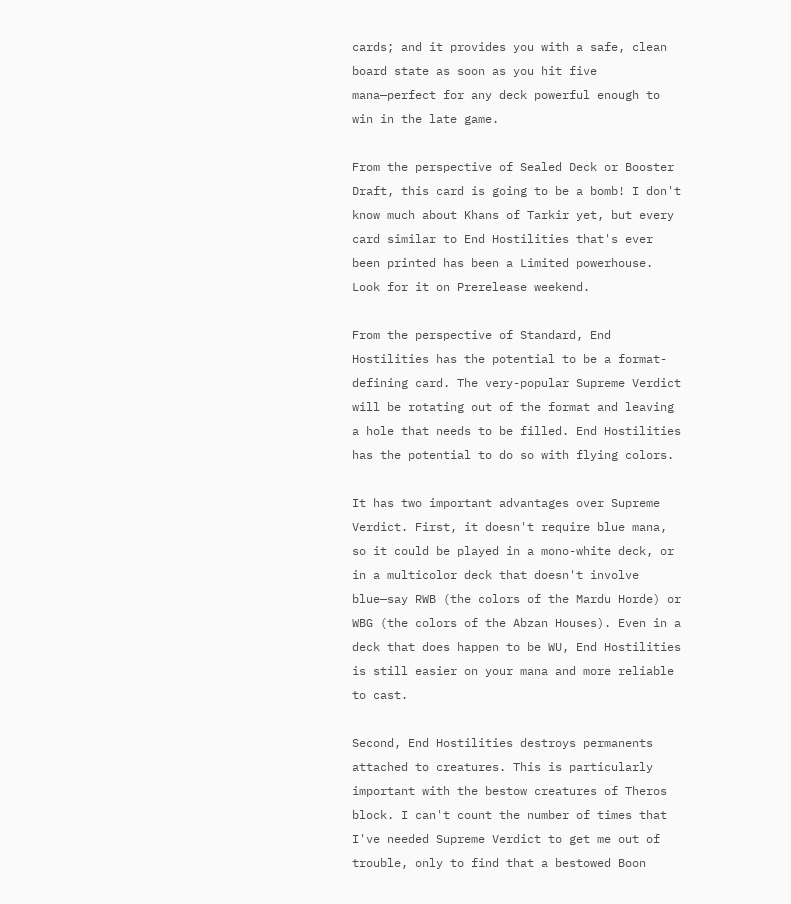cards; and it provides you with a safe, clean board state as soon as you hit five mana—perfect for any deck powerful enough to win in the late game.

From the perspective of Sealed Deck or Booster Draft, this card is going to be a bomb! I don't know much about Khans of Tarkir yet, but every card similar to End Hostilities that's ever been printed has been a Limited powerhouse. Look for it on Prerelease weekend.

From the perspective of Standard, End Hostilities has the potential to be a format-defining card. The very-popular Supreme Verdict will be rotating out of the format and leaving a hole that needs to be filled. End Hostilities has the potential to do so with flying colors.

It has two important advantages over Supreme Verdict. First, it doesn't require blue mana, so it could be played in a mono-white deck, or in a multicolor deck that doesn't involve blue—say RWB (the colors of the Mardu Horde) or WBG (the colors of the Abzan Houses). Even in a deck that does happen to be WU, End Hostilities is still easier on your mana and more reliable to cast.

Second, End Hostilities destroys permanents attached to creatures. This is particularly important with the bestow creatures of Theros block. I can't count the number of times that I've needed Supreme Verdict to get me out of trouble, only to find that a bestowed Boon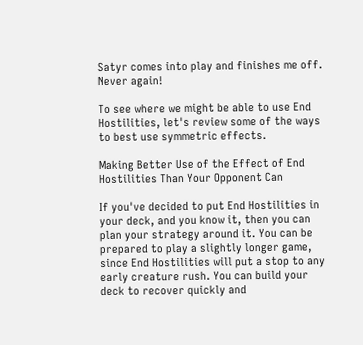Satyr comes into play and finishes me off. Never again!

To see where we might be able to use End Hostilities, let's review some of the ways to best use symmetric effects.

Making Better Use of the Effect of End Hostilities Than Your Opponent Can

If you've decided to put End Hostilities in your deck, and you know it, then you can plan your strategy around it. You can be prepared to play a slightly longer game, since End Hostilities will put a stop to any early creature rush. You can build your deck to recover quickly and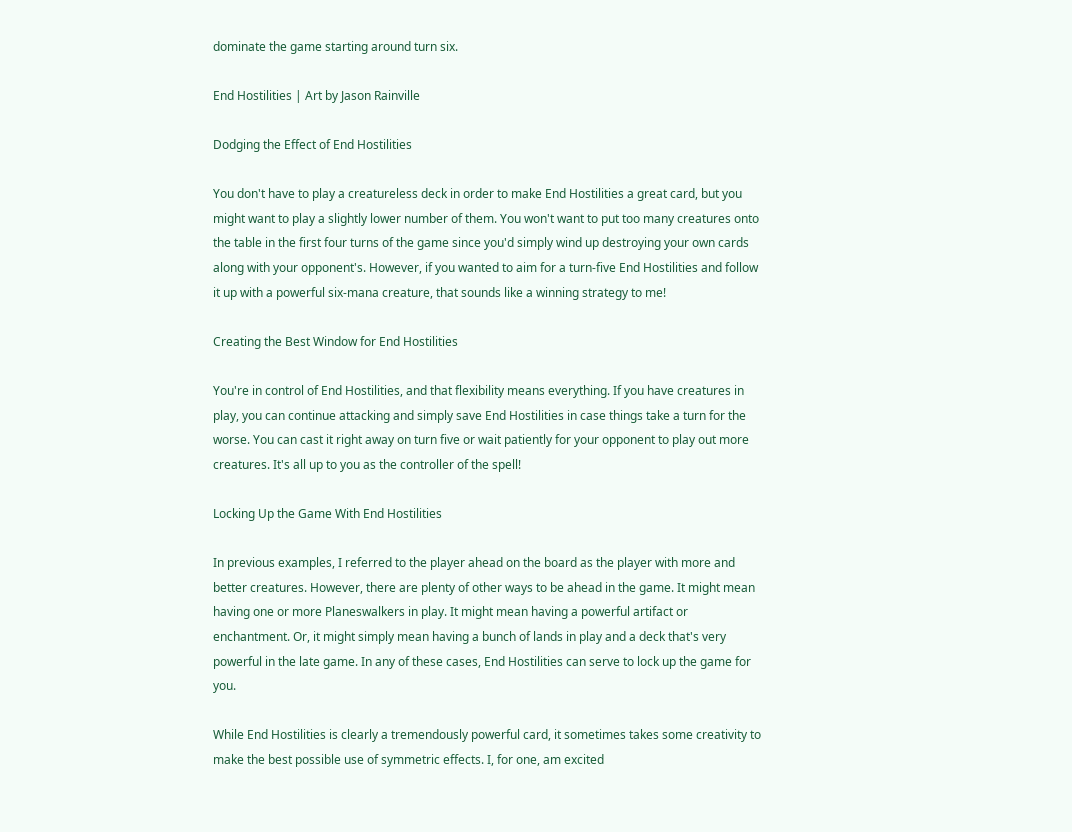dominate the game starting around turn six.

End Hostilities | Art by Jason Rainville

Dodging the Effect of End Hostilities

You don't have to play a creatureless deck in order to make End Hostilities a great card, but you might want to play a slightly lower number of them. You won't want to put too many creatures onto the table in the first four turns of the game since you'd simply wind up destroying your own cards along with your opponent's. However, if you wanted to aim for a turn-five End Hostilities and follow it up with a powerful six-mana creature, that sounds like a winning strategy to me!

Creating the Best Window for End Hostilities

You're in control of End Hostilities, and that flexibility means everything. If you have creatures in play, you can continue attacking and simply save End Hostilities in case things take a turn for the worse. You can cast it right away on turn five or wait patiently for your opponent to play out more creatures. It's all up to you as the controller of the spell!

Locking Up the Game With End Hostilities

In previous examples, I referred to the player ahead on the board as the player with more and better creatures. However, there are plenty of other ways to be ahead in the game. It might mean having one or more Planeswalkers in play. It might mean having a powerful artifact or enchantment. Or, it might simply mean having a bunch of lands in play and a deck that's very powerful in the late game. In any of these cases, End Hostilities can serve to lock up the game for you.

While End Hostilities is clearly a tremendously powerful card, it sometimes takes some creativity to make the best possible use of symmetric effects. I, for one, am excited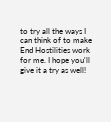to try all the ways I can think of to make End Hostilities work for me. I hope you'll give it a try as well!